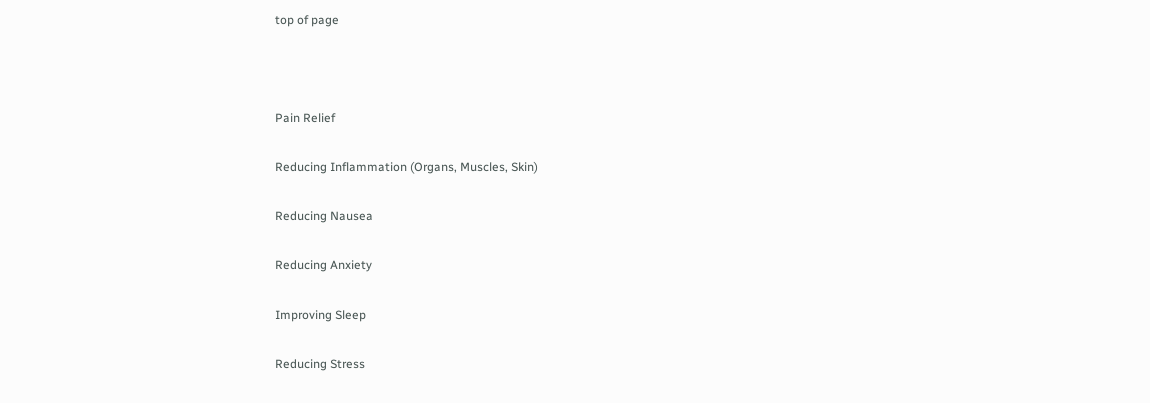top of page



Pain Relief

Reducing Inflammation (Organs, Muscles, Skin)

Reducing Nausea

Reducing Anxiety

Improving Sleep

Reducing Stress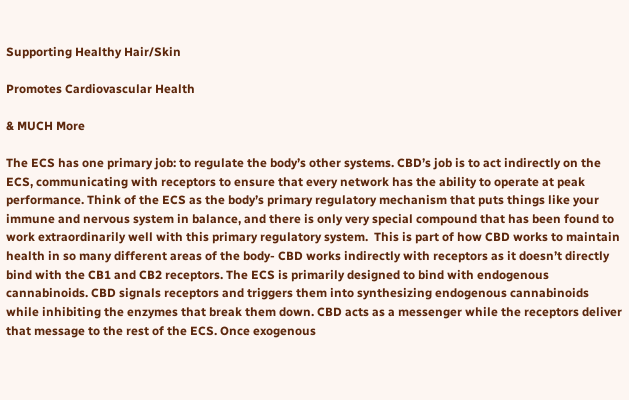Supporting Healthy Hair/Skin

Promotes Cardiovascular Health

& MUCH More

The ECS has one primary job: to regulate the body’s other systems. CBD’s job is to act indirectly on the ECS, communicating with receptors to ensure that every network has the ability to operate at peak performance. Think of the ECS as the body’s primary regulatory mechanism that puts things like your immune and nervous system in balance, and there is only very special compound that has been found to work extraordinarily well with this primary regulatory system.  This is part of how CBD works to maintain health in so many different areas of the body- CBD works indirectly with receptors as it doesn’t directly bind with the CB1 and CB2 receptors. The ECS is primarily designed to bind with endogenous cannabinoids. CBD signals receptors and triggers them into synthesizing endogenous cannabinoids while inhibiting the enzymes that break them down. CBD acts as a messenger while the receptors deliver that message to the rest of the ECS. Once exogenous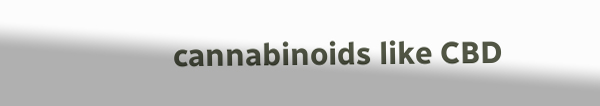cannabinoids like CBD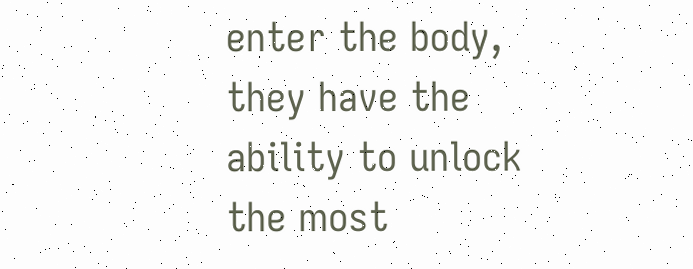enter the body, they have the ability to unlock the most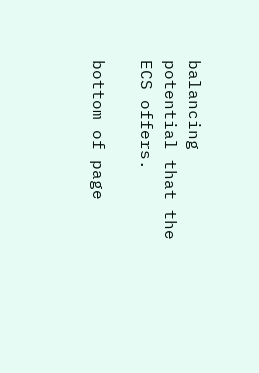balancing potential that the ECS offers.

bottom of page